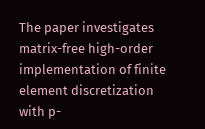The paper investigates matrix-free high-order implementation of finite element discretization with p-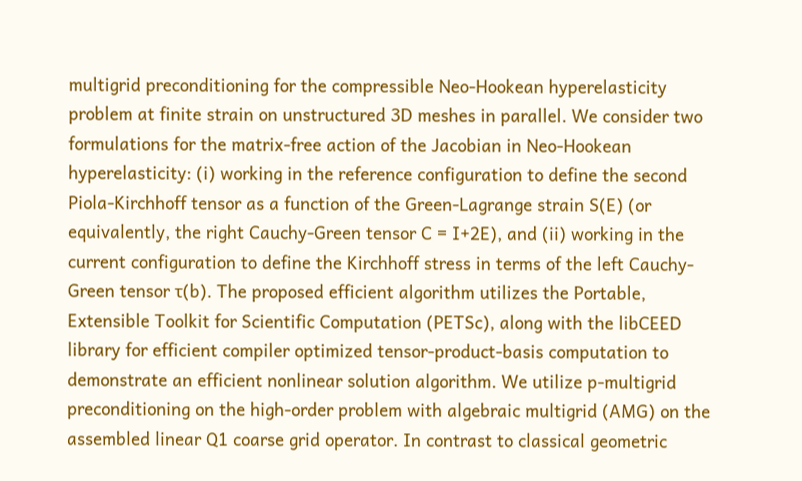multigrid preconditioning for the compressible Neo-Hookean hyperelasticity problem at finite strain on unstructured 3D meshes in parallel. We consider two formulations for the matrix-free action of the Jacobian in Neo-Hookean hyperelasticity: (i) working in the reference configuration to define the second Piola-Kirchhoff tensor as a function of the Green-Lagrange strain S(E) (or equivalently, the right Cauchy-Green tensor C = I+2E), and (ii) working in the current configuration to define the Kirchhoff stress in terms of the left Cauchy-Green tensor τ(b). The proposed efficient algorithm utilizes the Portable, Extensible Toolkit for Scientific Computation (PETSc), along with the libCEED library for efficient compiler optimized tensor-product-basis computation to demonstrate an efficient nonlinear solution algorithm. We utilize p-multigrid preconditioning on the high-order problem with algebraic multigrid (AMG) on the assembled linear Q1 coarse grid operator. In contrast to classical geometric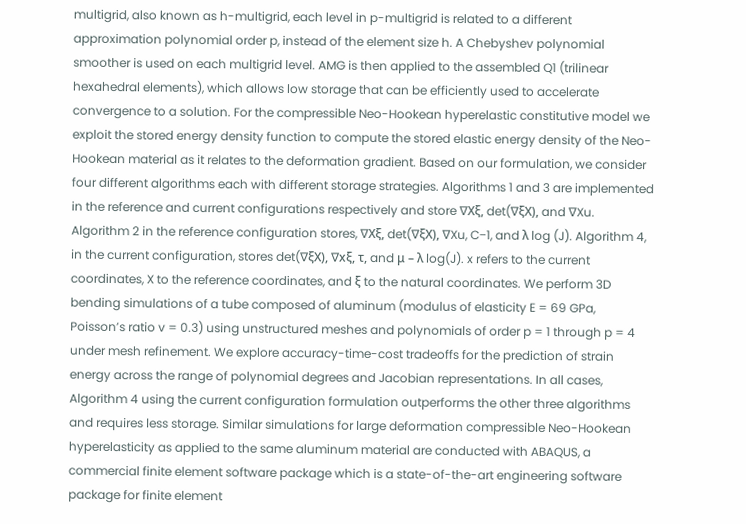multigrid, also known as h-multigrid, each level in p-multigrid is related to a different approximation polynomial order p, instead of the element size h. A Chebyshev polynomial smoother is used on each multigrid level. AMG is then applied to the assembled Q1 (trilinear hexahedral elements), which allows low storage that can be efficiently used to accelerate convergence to a solution. For the compressible Neo-Hookean hyperelastic constitutive model we exploit the stored energy density function to compute the stored elastic energy density of the Neo-Hookean material as it relates to the deformation gradient. Based on our formulation, we consider four different algorithms each with different storage strategies. Algorithms 1 and 3 are implemented in the reference and current configurations respectively and store ∇Xξ, det(∇ξX), and ∇Xu. Algorithm 2 in the reference configuration stores, ∇Xξ, det(∇ξX), ∇Xu, C−1, and λ log (J). Algorithm 4, in the current configuration, stores det(∇ξX), ∇xξ, τ, and μ – λ log(J). x refers to the current coordinates, X to the reference coordinates, and ξ to the natural coordinates. We perform 3D bending simulations of a tube composed of aluminum (modulus of elasticity E = 69 GPa, Poisson’s ratio v = 0.3) using unstructured meshes and polynomials of order p = 1 through p = 4 under mesh refinement. We explore accuracy-time-cost tradeoffs for the prediction of strain energy across the range of polynomial degrees and Jacobian representations. In all cases, Algorithm 4 using the current configuration formulation outperforms the other three algorithms and requires less storage. Similar simulations for large deformation compressible Neo-Hookean hyperelasticity as applied to the same aluminum material are conducted with ABAQUS, a commercial finite element software package which is a state-of-the-art engineering software package for finite element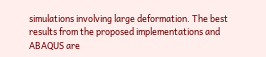simulations involving large deformation. The best results from the proposed implementations and ABAQUS are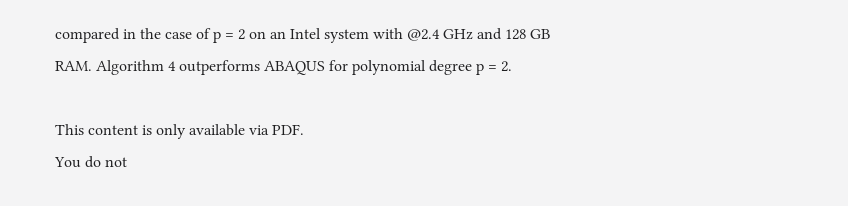compared in the case of p = 2 on an Intel system with @2.4 GHz and 128 GB RAM. Algorithm 4 outperforms ABAQUS for polynomial degree p = 2.

This content is only available via PDF.
You do not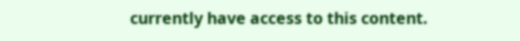currently have access to this content.